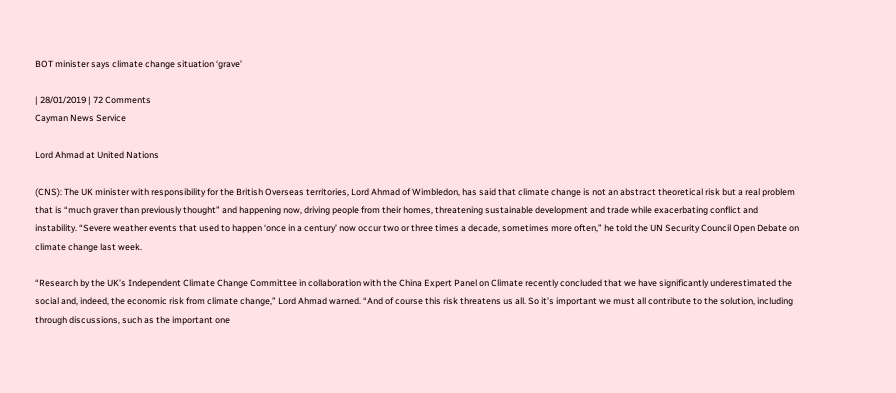BOT minister says climate change situation ‘grave’

| 28/01/2019 | 72 Comments
Cayman News Service

Lord Ahmad at United Nations

(CNS): The UK minister with responsibility for the British Overseas territories, Lord Ahmad of Wimbledon, has said that climate change is not an abstract theoretical risk but a real problem that is “much graver than previously thought” and happening now, driving people from their homes, threatening sustainable development and trade while exacerbating conflict and instability. “Severe weather events that used to happen ‘once in a century’ now occur two or three times a decade, sometimes more often,” he told the UN Security Council Open Debate on climate change last week.

“Research by the UK’s Independent Climate Change Committee in collaboration with the China Expert Panel on Climate recently concluded that we have significantly underestimated the social and, indeed, the economic risk from climate change,” Lord Ahmad warned. “And of course this risk threatens us all. So it’s important we must all contribute to the solution, including through discussions, such as the important one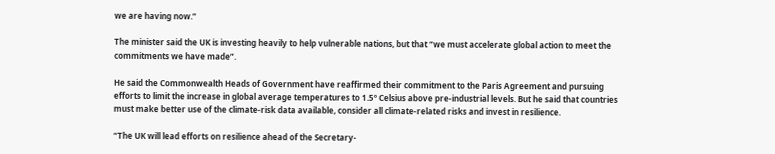we are having now.”

The minister said the UK is investing heavily to help vulnerable nations, but that “we must accelerate global action to meet the commitments we have made”.

He said the Commonwealth Heads of Government have reaffirmed their commitment to the Paris Agreement and pursuing efforts to limit the increase in global average temperatures to 1.5º Celsius above pre-industrial levels. But he said that countries must make better use of the climate-risk data available, consider all climate-related risks and invest in resilience.

“The UK will lead efforts on resilience ahead of the Secretary-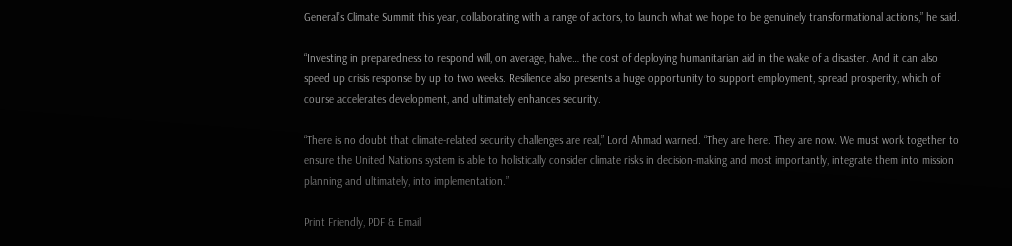General’s Climate Summit this year, collaborating with a range of actors, to launch what we hope to be genuinely transformational actions,” he said.

“Investing in preparedness to respond will, on average, halve… the cost of deploying humanitarian aid in the wake of a disaster. And it can also speed up crisis response by up to two weeks. Resilience also presents a huge opportunity to support employment, spread prosperity, which of course accelerates development, and ultimately enhances security.

“There is no doubt that climate-related security challenges are real,” Lord Ahmad warned. “They are here. They are now. We must work together to ensure the United Nations system is able to holistically consider climate risks in decision-making and most importantly, integrate them into mission planning and ultimately, into implementation.”

Print Friendly, PDF & Email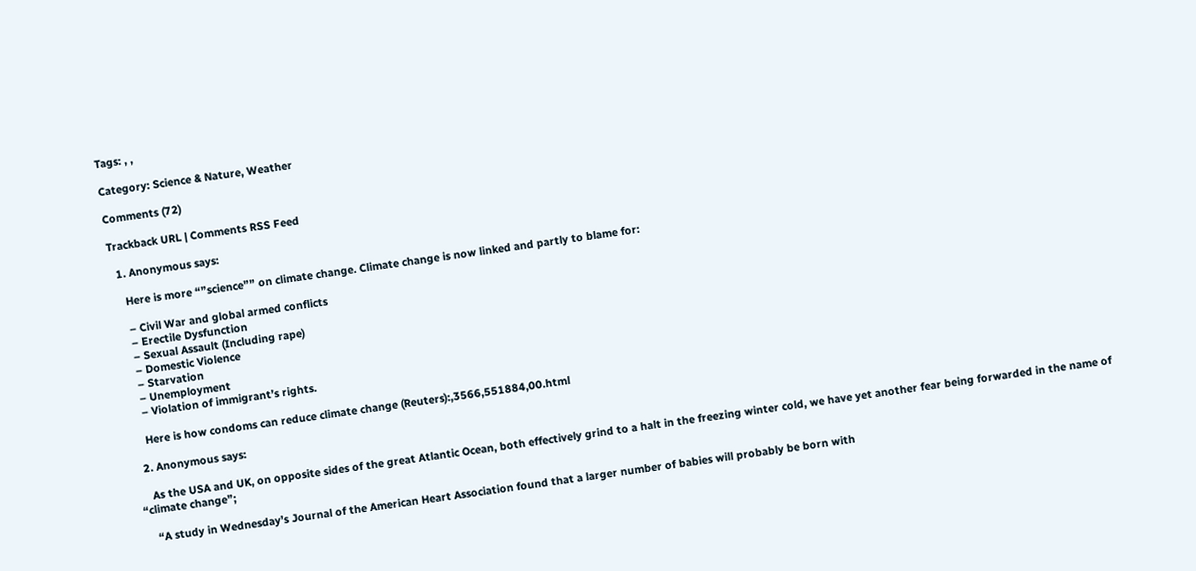Tags: , ,

Category: Science & Nature, Weather

Comments (72)

Trackback URL | Comments RSS Feed

  1. Anonymous says:

    Here is more “”science”” on climate change. Climate change is now linked and partly to blame for:

    – Civil War and global armed conflicts
    – Erectile Dysfunction
    – Sexual Assault (Including rape)
    – Domestic Violence
    – Starvation
    – Unemployment
    – Violation of immigrant’s rights.

    Here is how condoms can reduce climate change (Reuters):,3566,551884,00.html

  2. Anonymous says:

    As the USA and UK, on opposite sides of the great Atlantic Ocean, both effectively grind to a halt in the freezing winter cold, we have yet another fear being forwarded in the name of “climate change”;

    “A study in Wednesday’s Journal of the American Heart Association found that a larger number of babies will probably be born with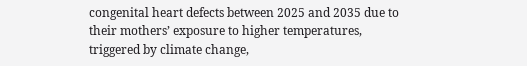congenital heart defects between 2025 and 2035 due to their mothers’ exposure to higher temperatures, triggered by climate change,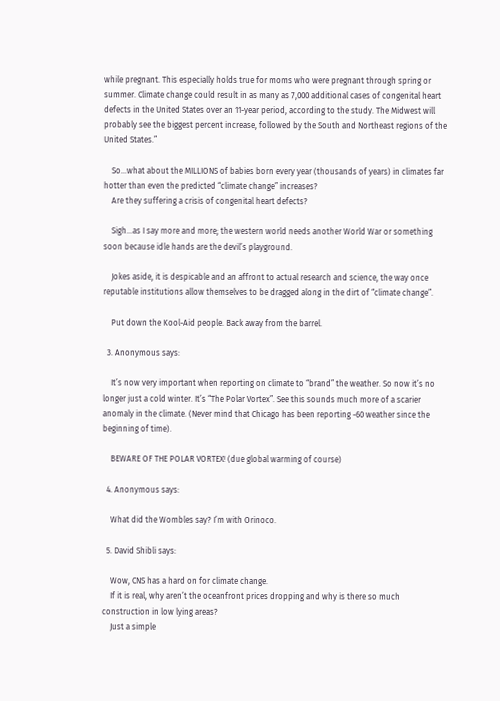while pregnant. This especially holds true for moms who were pregnant through spring or summer. Climate change could result in as many as 7,000 additional cases of congenital heart defects in the United States over an 11-year period, according to the study. The Midwest will probably see the biggest percent increase, followed by the South and Northeast regions of the United States.”

    So…what about the MILLIONS of babies born every year (thousands of years) in climates far hotter than even the predicted “climate change” increases?
    Are they suffering a crisis of congenital heart defects?

    Sigh…as I say more and more; the western world needs another World War or something soon because idle hands are the devil’s playground.

    Jokes aside, it is despicable and an affront to actual research and science, the way once reputable institutions allow themselves to be dragged along in the dirt of “climate change”.

    Put down the Kool-Aid people. Back away from the barrel.

  3. Anonymous says:

    It’s now very important when reporting on climate to “brand” the weather. So now it’s no longer just a cold winter. It’s “The Polar Vortex”. See this sounds much more of a scarier anomaly in the climate. (Never mind that Chicago has been reporting -60 weather since the beginning of time).

    BEWARE OF THE POLAR VORTEX! (due global warming of course)

  4. Anonymous says:

    What did the Wombles say? I’m with Orinoco.

  5. David Shibli says:

    Wow, CNS has a hard on for climate change.
    If it is real, why aren’t the oceanfront prices dropping and why is there so much construction in low lying areas?
    Just a simple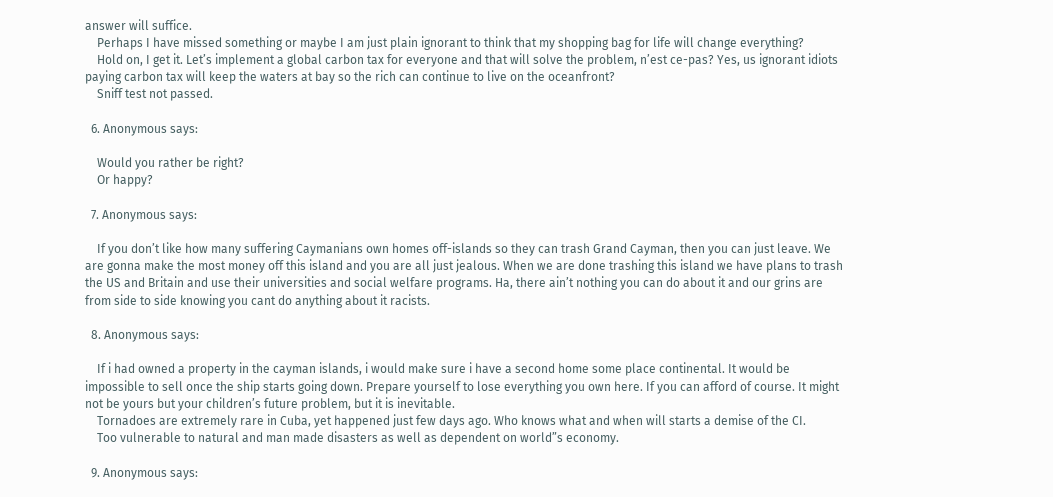answer will suffice.
    Perhaps I have missed something or maybe I am just plain ignorant to think that my shopping bag for life will change everything?
    Hold on, I get it. Let’s implement a global carbon tax for everyone and that will solve the problem, n’est ce-pas? Yes, us ignorant idiots paying carbon tax will keep the waters at bay so the rich can continue to live on the oceanfront?
    Sniff test not passed.

  6. Anonymous says:

    Would you rather be right?
    Or happy?

  7. Anonymous says:

    If you don’t like how many suffering Caymanians own homes off-islands so they can trash Grand Cayman, then you can just leave. We are gonna make the most money off this island and you are all just jealous. When we are done trashing this island we have plans to trash the US and Britain and use their universities and social welfare programs. Ha, there ain’t nothing you can do about it and our grins are from side to side knowing you cant do anything about it racists.

  8. Anonymous says:

    If i had owned a property in the cayman islands, i would make sure i have a second home some place continental. It would be impossible to sell once the ship starts going down. Prepare yourself to lose everything you own here. If you can afford of course. It might not be yours but your children’s future problem, but it is inevitable.
    Tornadoes are extremely rare in Cuba, yet happened just few days ago. Who knows what and when will starts a demise of the CI.
    Too vulnerable to natural and man made disasters as well as dependent on world”s economy.

  9. Anonymous says: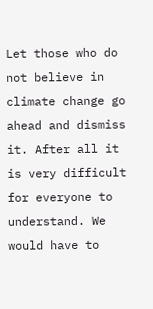Let those who do not believe in climate change go ahead and dismiss it. After all it is very difficult for everyone to understand. We would have to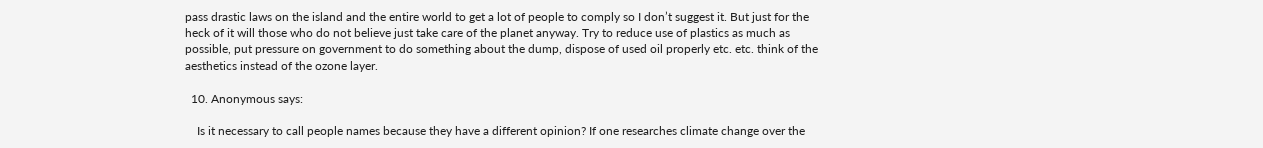pass drastic laws on the island and the entire world to get a lot of people to comply so I don’t suggest it. But just for the heck of it will those who do not believe just take care of the planet anyway. Try to reduce use of plastics as much as possible, put pressure on government to do something about the dump, dispose of used oil properly etc. etc. think of the aesthetics instead of the ozone layer.

  10. Anonymous says:

    Is it necessary to call people names because they have a different opinion? If one researches climate change over the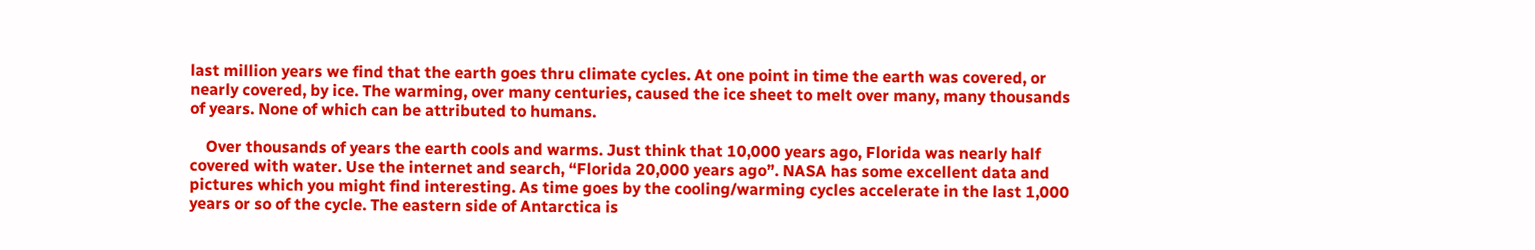last million years we find that the earth goes thru climate cycles. At one point in time the earth was covered, or nearly covered, by ice. The warming, over many centuries, caused the ice sheet to melt over many, many thousands of years. None of which can be attributed to humans.

    Over thousands of years the earth cools and warms. Just think that 10,000 years ago, Florida was nearly half covered with water. Use the internet and search, “Florida 20,000 years ago”. NASA has some excellent data and pictures which you might find interesting. As time goes by the cooling/warming cycles accelerate in the last 1,000 years or so of the cycle. The eastern side of Antarctica is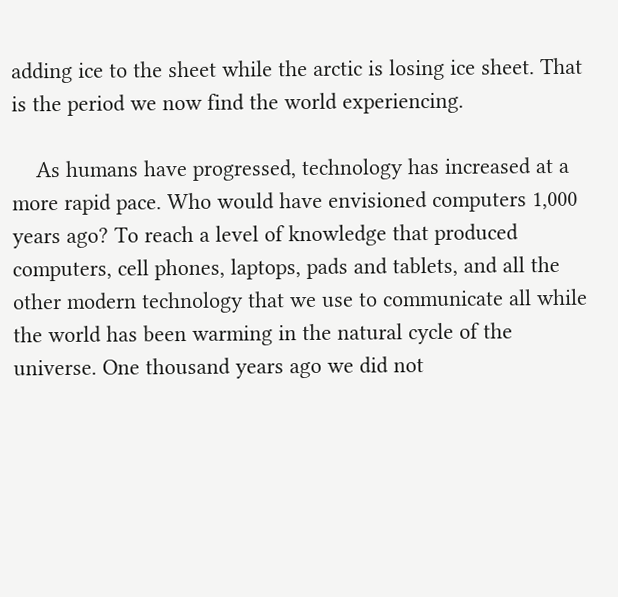adding ice to the sheet while the arctic is losing ice sheet. That is the period we now find the world experiencing.

    As humans have progressed, technology has increased at a more rapid pace. Who would have envisioned computers 1,000 years ago? To reach a level of knowledge that produced computers, cell phones, laptops, pads and tablets, and all the other modern technology that we use to communicate all while the world has been warming in the natural cycle of the universe. One thousand years ago we did not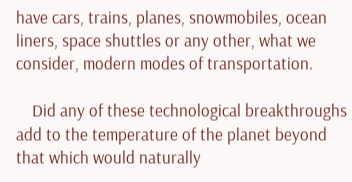have cars, trains, planes, snowmobiles, ocean liners, space shuttles or any other, what we consider, modern modes of transportation.

    Did any of these technological breakthroughs add to the temperature of the planet beyond that which would naturally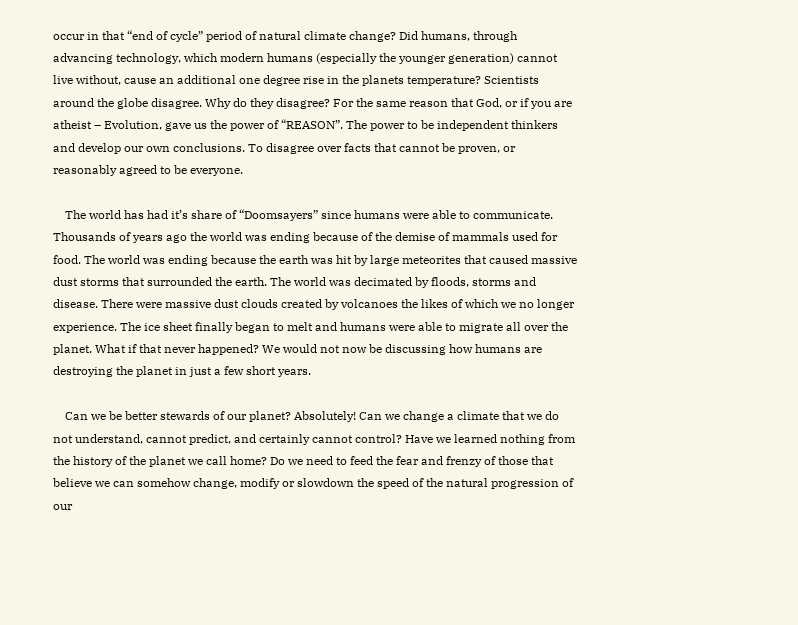occur in that “end of cycle” period of natural climate change? Did humans, through advancing technology, which modern humans (especially the younger generation) cannot live without, cause an additional one degree rise in the planets temperature? Scientists around the globe disagree. Why do they disagree? For the same reason that God, or if you are atheist – Evolution, gave us the power of “REASON”. The power to be independent thinkers and develop our own conclusions. To disagree over facts that cannot be proven, or reasonably agreed to be everyone.

    The world has had it’s share of “Doomsayers” since humans were able to communicate. Thousands of years ago the world was ending because of the demise of mammals used for food. The world was ending because the earth was hit by large meteorites that caused massive dust storms that surrounded the earth. The world was decimated by floods, storms and disease. There were massive dust clouds created by volcanoes the likes of which we no longer experience. The ice sheet finally began to melt and humans were able to migrate all over the planet. What if that never happened? We would not now be discussing how humans are destroying the planet in just a few short years.

    Can we be better stewards of our planet? Absolutely! Can we change a climate that we do not understand, cannot predict, and certainly cannot control? Have we learned nothing from the history of the planet we call home? Do we need to feed the fear and frenzy of those that believe we can somehow change, modify or slowdown the speed of the natural progression of our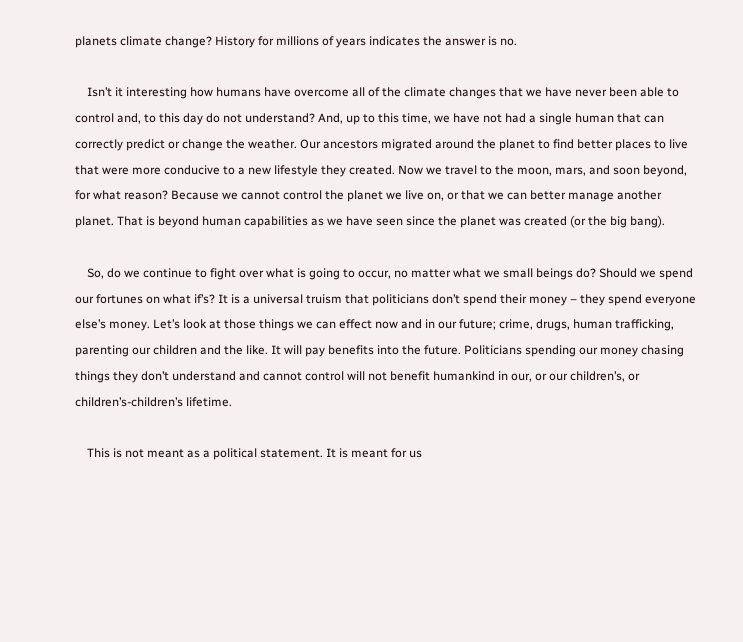planets climate change? History for millions of years indicates the answer is no.

    Isn’t it interesting how humans have overcome all of the climate changes that we have never been able to control and, to this day do not understand? And, up to this time, we have not had a single human that can correctly predict or change the weather. Our ancestors migrated around the planet to find better places to live that were more conducive to a new lifestyle they created. Now we travel to the moon, mars, and soon beyond, for what reason? Because we cannot control the planet we live on, or that we can better manage another planet. That is beyond human capabilities as we have seen since the planet was created (or the big bang).

    So, do we continue to fight over what is going to occur, no matter what we small beings do? Should we spend our fortunes on what if’s? It is a universal truism that politicians don’t spend their money – they spend everyone else’s money. Let’s look at those things we can effect now and in our future; crime, drugs, human trafficking, parenting our children and the like. It will pay benefits into the future. Politicians spending our money chasing things they don’t understand and cannot control will not benefit humankind in our, or our children’s, or children’s-children’s lifetime.

    This is not meant as a political statement. It is meant for us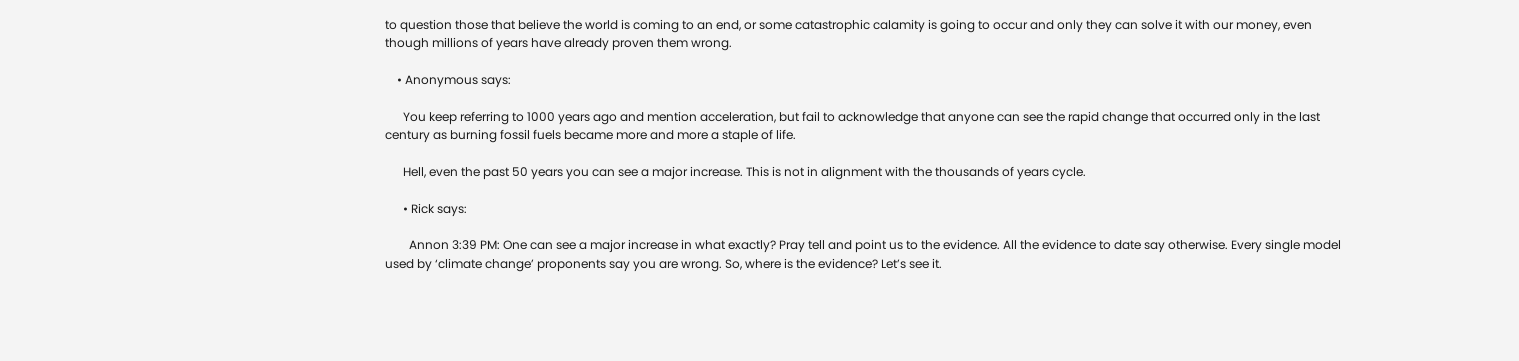to question those that believe the world is coming to an end, or some catastrophic calamity is going to occur and only they can solve it with our money, even though millions of years have already proven them wrong.

    • Anonymous says:

      You keep referring to 1000 years ago and mention acceleration, but fail to acknowledge that anyone can see the rapid change that occurred only in the last century as burning fossil fuels became more and more a staple of life.

      Hell, even the past 50 years you can see a major increase. This is not in alignment with the thousands of years cycle.

      • Rick says:

        Annon 3:39 PM: One can see a major increase in what exactly? Pray tell and point us to the evidence. All the evidence to date say otherwise. Every single model used by ‘climate change’ proponents say you are wrong. So, where is the evidence? Let’s see it.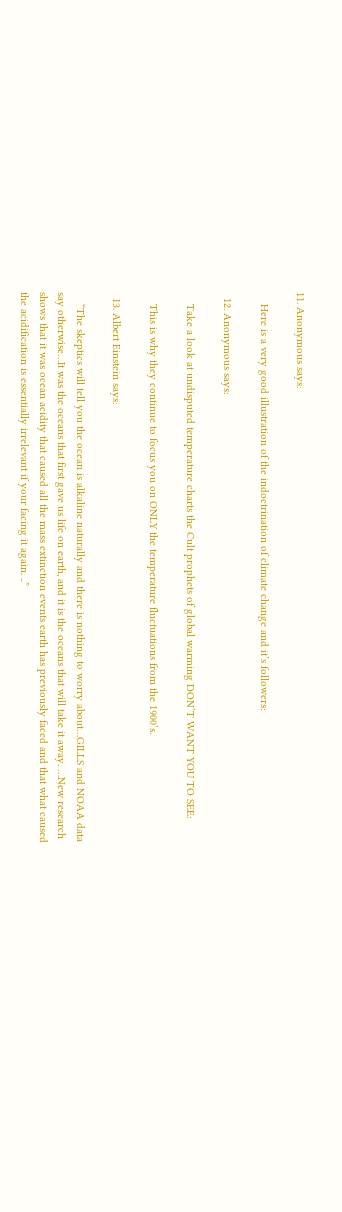11. Anonymous says:

    Here is a very good illustration of the indoctrination of climate change and it’s followers:

  12. Anonymous says:

    Take a look at undisputed temperature charts the Cult prophets of global warming DON’T WANT YOU TO SEE:

    This is why they continue to focus you on ONLY the temperature fluctuations from the 1900’s.

  13. Albert Einstein says:

    “The skeptics will tell you the ocean is alkaline naturally and there is nothing to worry about…GILLS and NOAA data say otherwise…It was the oceans that first gave us life on earth, and it is the oceans that will take it away. …New research shows that it was ocean acidity that caused all the mass extinction events earth has previously faced and that what caused the acidification is essentially irrelevant if your facing it again. ..”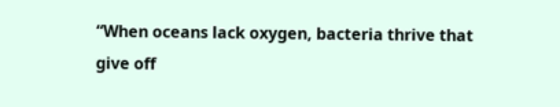“When oceans lack oxygen, bacteria thrive that give off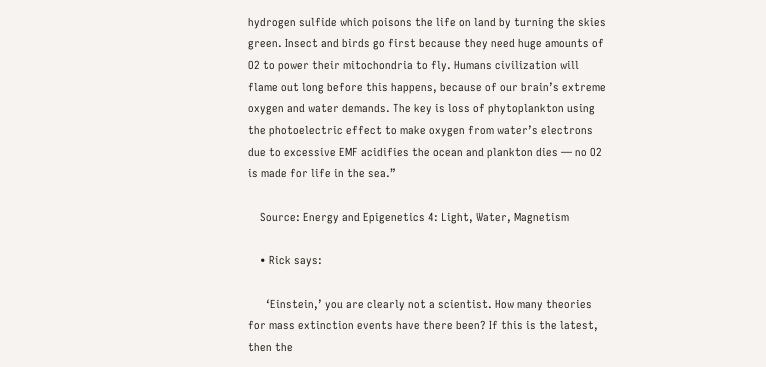hydrogen sulfide which poisons the life on land by turning the skies green. Insect and birds go first because they need huge amounts of O2 to power their mitochondria to fly. Humans civilization will flame out long before this happens, because of our brain’s extreme oxygen and water demands. The key is loss of phytoplankton using the photoelectric effect to make oxygen from water’s electrons due to excessive EMF acidifies the ocean and plankton dies — no O2 is made for life in the sea.”

    Source: Energy and Epigenetics 4: Light, Water, Magnetism

    • Rick says:

      ‘Einstein,’ you are clearly not a scientist. How many theories for mass extinction events have there been? If this is the latest, then the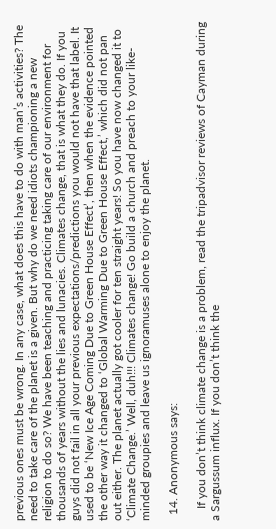previous ones must be wrong. In any case, what does this have to do with man’s activities? The need to take care of the planet is a given. But why do we need idiots championing a new religion to do so? We have been teaching and practicing taking care of our environment for thousands of years without the lies and lunacies. Climates change, that is what they do. If you guys did not fail in all your previous expectations/predictions you would not have that label. It used to be ‘New Ice Age Coming Due to Green House Effect’, then when the evidence pointed the other way it changed to ‘Global Warming Due to Green House Effect,’ which did not pan out either. The planet actually got cooler for ten straight years! So you have now changed it to ‘Climate Change.’ Well, duh!!! Climates change! Go build a church and preach to your like-minded groupies and leave us ignoramuses alone to enjoy the planet.

  14. Anonymous says:

    If you don’t think climate change is a problem, read the tripadvisor reviews of Cayman during a Sargussum influx. If you don’t think the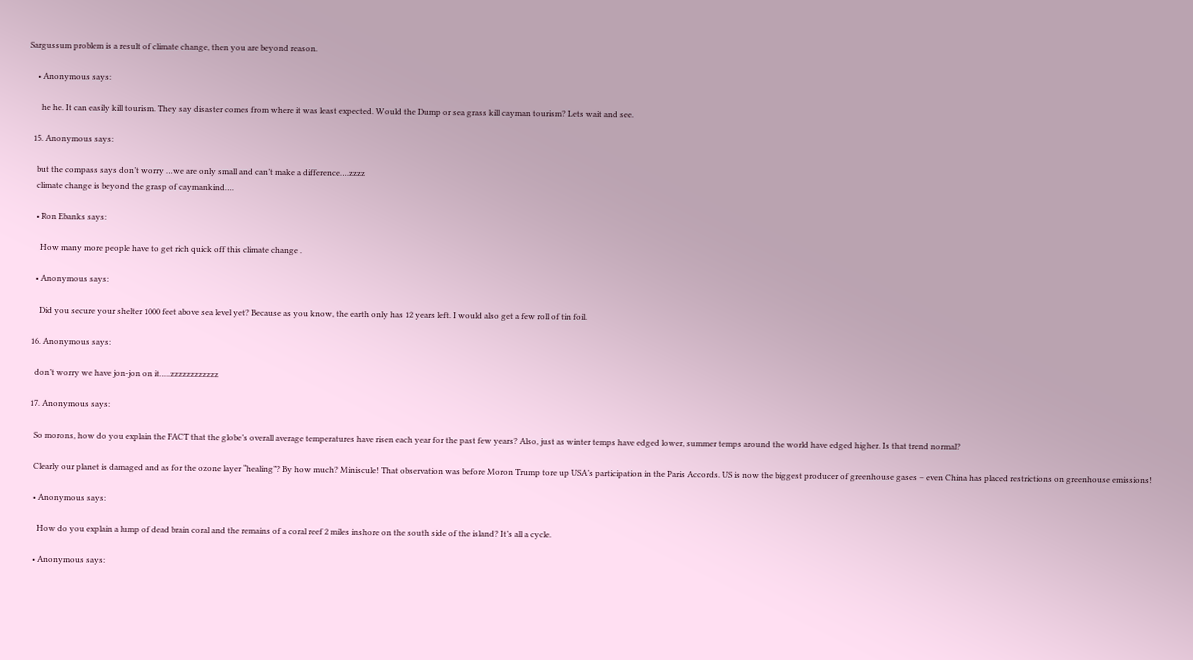Sargussum problem is a result of climate change, then you are beyond reason.

    • Anonymous says:

      he he. It can easily kill tourism. They say disaster comes from where it was least expected. Would the Dump or sea grass kill cayman tourism? Lets wait and see.

  15. Anonymous says:

    but the compass says don’t worry …we are only small and can’t make a difference….zzzz
    climate change is beyond the grasp of caymankind….

    • Ron Ebanks says:

      How many more people have to get rich quick off this climate change .

    • Anonymous says:

      Did you secure your shelter 1000 feet above sea level yet? Because as you know, the earth only has 12 years left. I would also get a few roll of tin foil.

  16. Anonymous says:

    don’t worry we have jon-jon on it…..zzzzzzzzzzzz

  17. Anonymous says:

    So morons, how do you explain the FACT that the globe’s overall average temperatures have risen each year for the past few years? Also, just as winter temps have edged lower, summer temps around the world have edged higher. Is that trend normal?

    Clearly our planet is damaged and as for the ozone layer “healing”? By how much? Miniscule! That observation was before Moron Trump tore up USA’s participation in the Paris Accords. US is now the biggest producer of greenhouse gases – even China has placed restrictions on greenhouse emissions!

    • Anonymous says:

      How do you explain a lump of dead brain coral and the remains of a coral reef 2 miles inshore on the south side of the island? It’s all a cycle.

    • Anonymous says: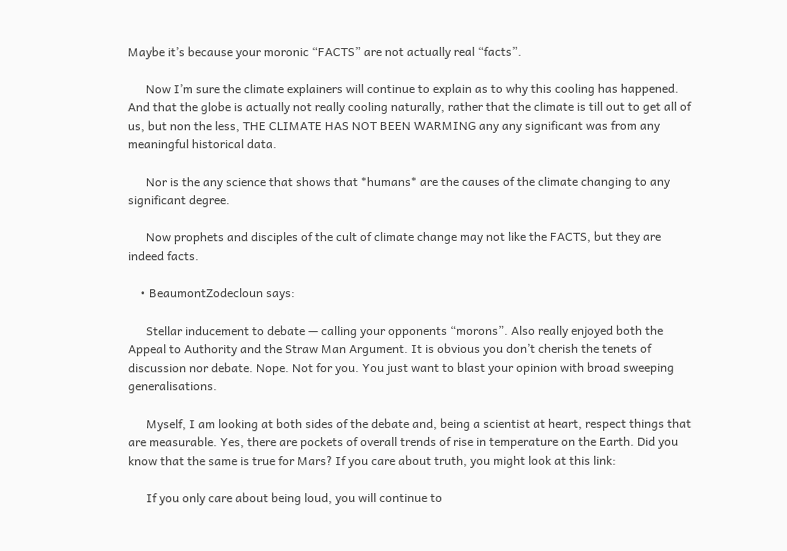Maybe it’s because your moronic “FACTS” are not actually real “facts”.

      Now I’m sure the climate explainers will continue to explain as to why this cooling has happened. And that the globe is actually not really cooling naturally, rather that the climate is till out to get all of us, but non the less, THE CLIMATE HAS NOT BEEN WARMING any any significant was from any meaningful historical data.

      Nor is the any science that shows that *humans* are the causes of the climate changing to any significant degree.

      Now prophets and disciples of the cult of climate change may not like the FACTS, but they are indeed facts.

    • BeaumontZodecloun says:

      Stellar inducement to debate — calling your opponents “morons”. Also really enjoyed both the Appeal to Authority and the Straw Man Argument. It is obvious you don’t cherish the tenets of discussion nor debate. Nope. Not for you. You just want to blast your opinion with broad sweeping generalisations.

      Myself, I am looking at both sides of the debate and, being a scientist at heart, respect things that are measurable. Yes, there are pockets of overall trends of rise in temperature on the Earth. Did you know that the same is true for Mars? If you care about truth, you might look at this link:

      If you only care about being loud, you will continue to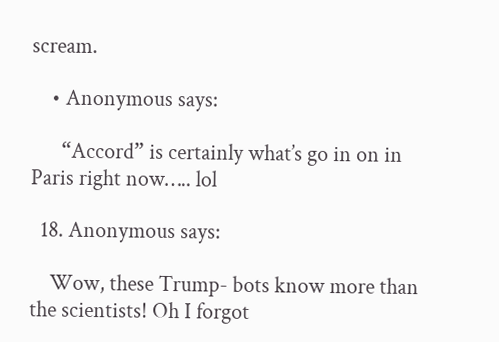scream.

    • Anonymous says:

      “Accord” is certainly what’s go in on in Paris right now….. lol

  18. Anonymous says:

    Wow, these Trump- bots know more than the scientists! Oh I forgot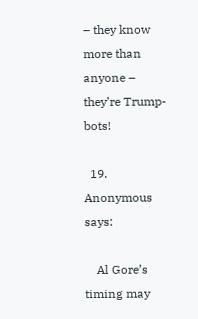– they know more than anyone – they’re Trump-bots!

  19. Anonymous says:

    Al Gore’s timing may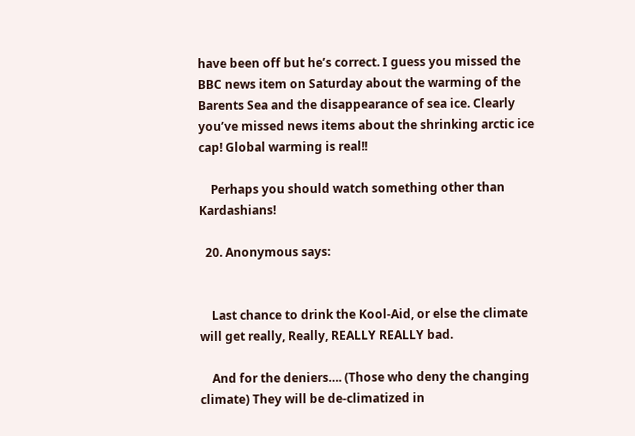have been off but he’s correct. I guess you missed the BBC news item on Saturday about the warming of the Barents Sea and the disappearance of sea ice. Clearly you’ve missed news items about the shrinking arctic ice cap! Global warming is real!!

    Perhaps you should watch something other than Kardashians!

  20. Anonymous says:


    Last chance to drink the Kool-Aid, or else the climate will get really, Really, REALLY REALLY bad.

    And for the deniers…. (Those who deny the changing climate) They will be de-climatized in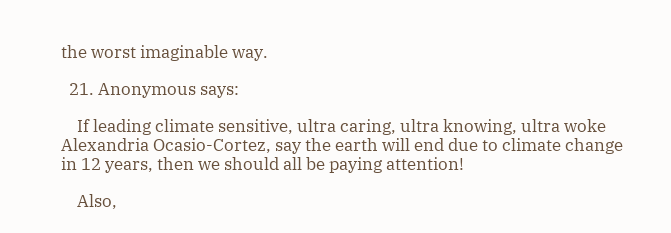the worst imaginable way.

  21. Anonymous says:

    If leading climate sensitive, ultra caring, ultra knowing, ultra woke Alexandria Ocasio-Cortez, say the earth will end due to climate change in 12 years, then we should all be paying attention!

    Also,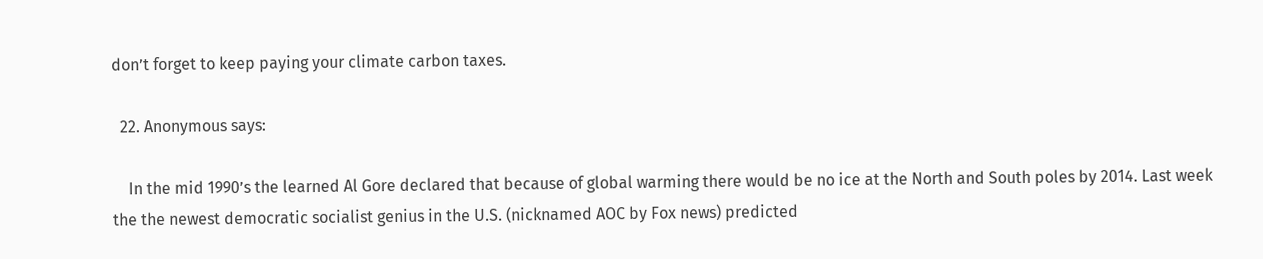don’t forget to keep paying your climate carbon taxes.

  22. Anonymous says:

    In the mid 1990’s the learned Al Gore declared that because of global warming there would be no ice at the North and South poles by 2014. Last week the the newest democratic socialist genius in the U.S. (nicknamed AOC by Fox news) predicted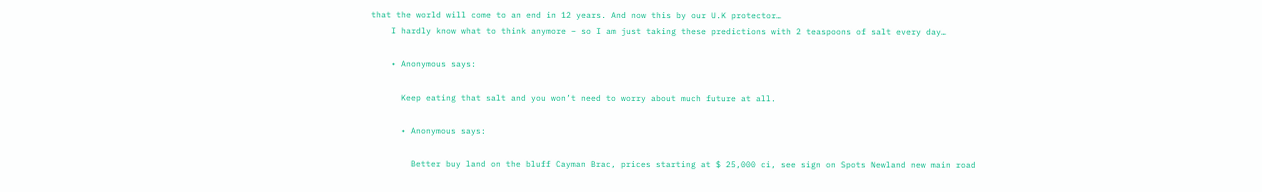that the world will come to an end in 12 years. And now this by our U.K protector…
    I hardly know what to think anymore – so I am just taking these predictions with 2 teaspoons of salt every day…

    • Anonymous says:

      Keep eating that salt and you won’t need to worry about much future at all.

      • Anonymous says:

        Better buy land on the bluff Cayman Brac, prices starting at $ 25,000 ci, see sign on Spots Newland new main road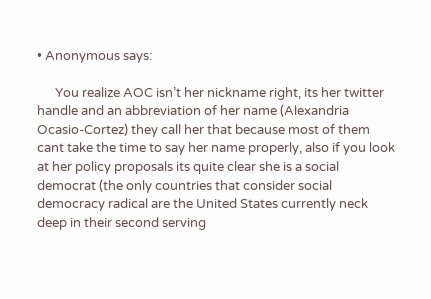• Anonymous says:

      You realize AOC isn’t her nickname right, its her twitter handle and an abbreviation of her name (Alexandria Ocasio-Cortez) they call her that because most of them cant take the time to say her name properly, also if you look at her policy proposals its quite clear she is a social democrat (the only countries that consider social democracy radical are the United States currently neck deep in their second serving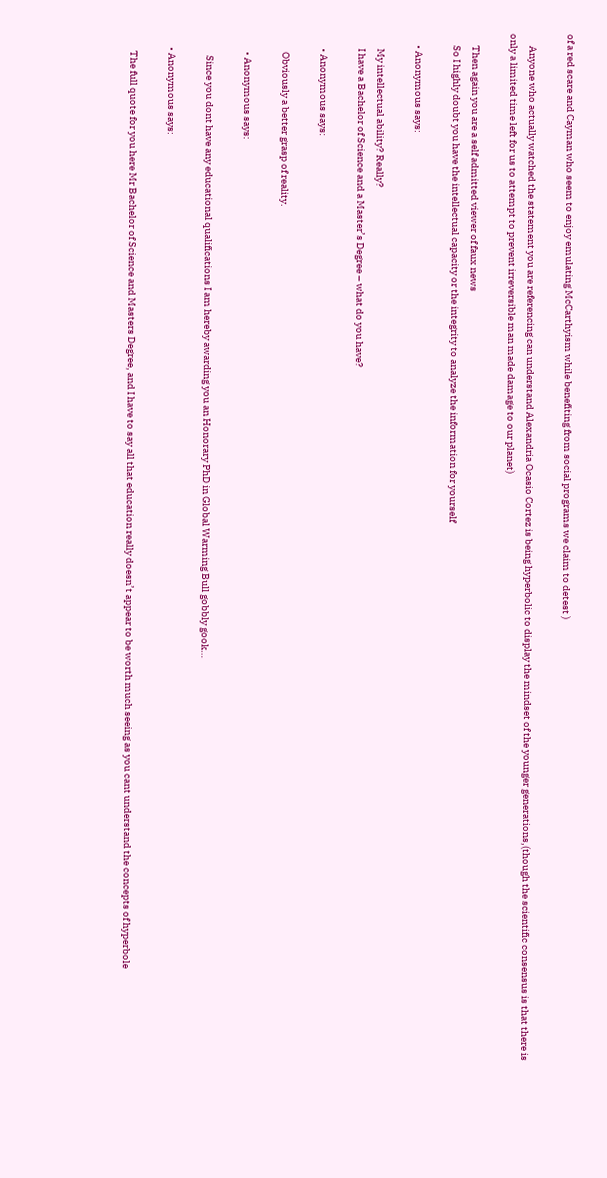of a red scare and Cayman who seem to enjoy emulating McCarthyism while benefiting from social programs we claim to detest )

      Anyone who actually watched the statement you are referencing can understand Alexandria Ocasio Cortez is being hyperbolic to display the mindset of the younger generations,(though the scientific consensus is that there is only a limited time left for us to attempt to prevent irreversible man made damage to our planet)

      Then again you are a self admitted viewer of faux news
      So I highly doubt you have the intellectual capacity or the integrity to analyze the information for yourself

      • Anonymous says:

        My intellectual ability? Really?
        I have a Bachelor of Science and a Master’s Degree – what do you have?

        • Anonymous says:

          Obviously a better grasp of reality.

          • Anonymous says:

            Since you dont have any educational qualifications I am hereby awarding you an Honorary PhD in Global Warming Bull gobbly gook…

        • Anonymous says:

          The full quote for you here Mr Bachelor of Science and Masters Degree, and I have to say all that education really doesn’t appear to be worth much seeing as you cant understand the concepts of hyperbole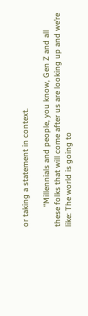or taking a statement in context.

          “Millennials and people, you know, Gen Z and all these folks that will come after us are looking up and we’re like: The world is going to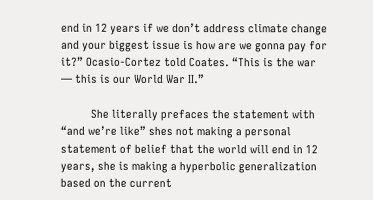end in 12 years if we don’t address climate change and your biggest issue is how are we gonna pay for it?” Ocasio-Cortez told Coates. “This is the war — this is our World War II.”

          She literally prefaces the statement with “and we’re like” shes not making a personal statement of belief that the world will end in 12 years, she is making a hyperbolic generalization based on the current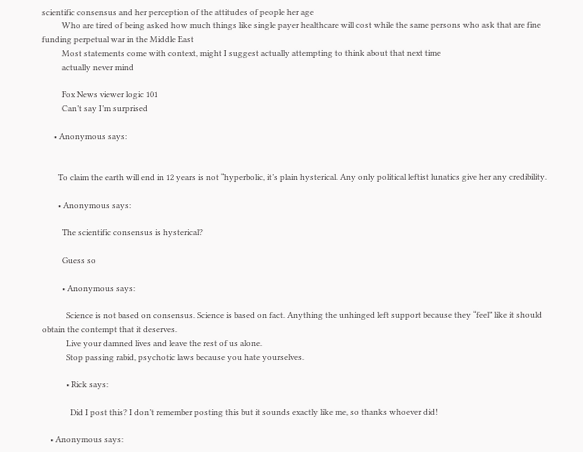scientific consensus and her perception of the attitudes of people her age
          Who are tired of being asked how much things like single payer healthcare will cost while the same persons who ask that are fine funding perpetual war in the Middle East
          Most statements come with context, might I suggest actually attempting to think about that next time
          actually never mind

          Fox News viewer logic 101
          Can’t say I’m surprised

      • Anonymous says:


        To claim the earth will end in 12 years is not “hyperbolic, it’s plain hysterical. Any only political leftist lunatics give her any credibility.

        • Anonymous says:

          The scientific consensus is hysterical?

          Guess so

          • Anonymous says:

            Science is not based on consensus. Science is based on fact. Anything the unhinged left support because they “feel” like it should obtain the contempt that it deserves.
            Live your damned lives and leave the rest of us alone.
            Stop passing rabid, psychotic laws because you hate yourselves.

            • Rick says:

              Did I post this? I don’t remember posting this but it sounds exactly like me, so thanks whoever did!

    • Anonymous says: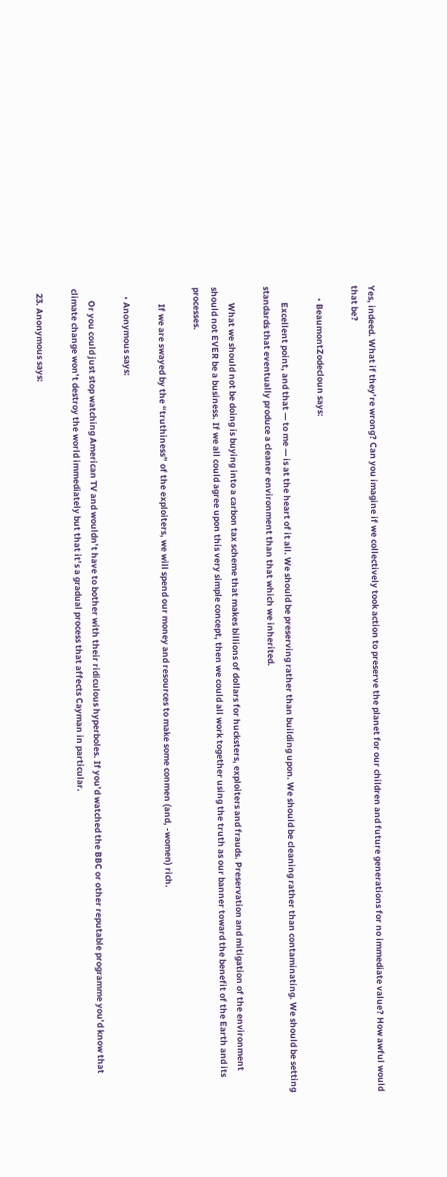Yes, indeed. What if they’re wrong? Can you imagine if we collectively took action to preserve the planet for our children and future generations for no immediate value? How awful would that be?

      • BeaumontZodecloun says:

        Excellent point, and that — to me — is at the heart of it all. We should be preserving rather than building upon. We should be cleaning rather than contaminating. We should be setting standards that eventually produce a cleaner environment than that which we inherited.

        What we should not be doing is buying into a carbon tax scheme that makes billions of dollars for hucksters, exploiters and frauds. Preservation and mitigation of the environment should not EVER be a business. If we all could agree upon this very simple concept, then we could all work together using the truth as our banner toward the benefit of the Earth and its processes.

        If we are swayed by the “truthiness” of the exploiters, we will spend our money and resources to make some conmen (and, -women) rich.

    • Anonymous says:

      Or you could just stop watching American TV and wouldn’t have to bother with their ridiculous hyperboles. If you’d watched the BBC or other reputable programme you’d know that climate change won’t destroy the world immediately but that it’s a gradual process that affects Cayman in particular.

  23. Anonymous says: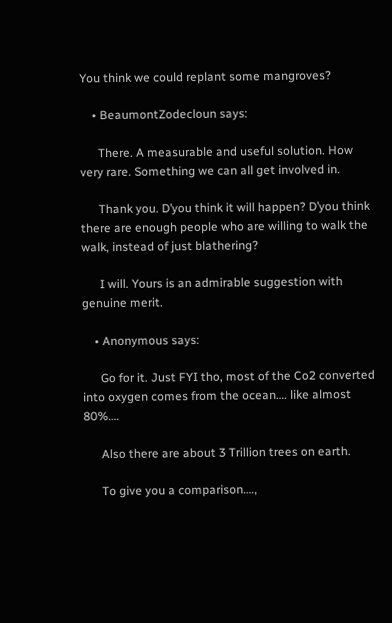You think we could replant some mangroves?

    • BeaumontZodecloun says:

      There. A measurable and useful solution. How very rare. Something we can all get involved in.

      Thank you. D’you think it will happen? D’you think there are enough people who are willing to walk the walk, instead of just blathering?

      I will. Yours is an admirable suggestion with genuine merit.

    • Anonymous says:

      Go for it. Just FYI tho, most of the Co2 converted into oxygen comes from the ocean…. like almost 80%….

      Also there are about 3 Trillion trees on earth.

      To give you a comparison….,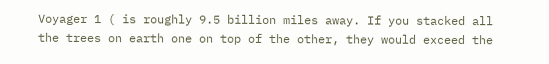Voyager 1 ( is roughly 9.5 billion miles away. If you stacked all the trees on earth one on top of the other, they would exceed the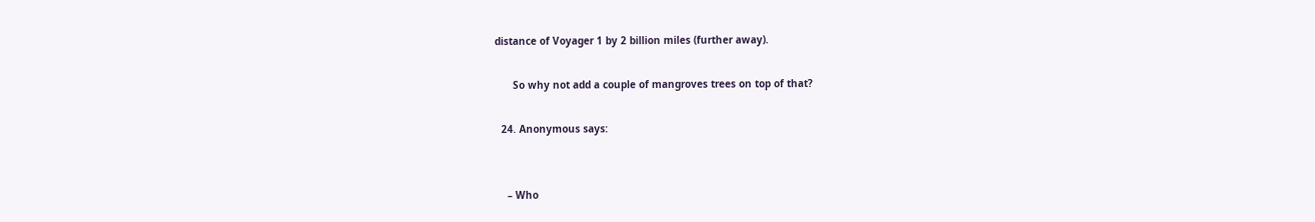distance of Voyager 1 by 2 billion miles (further away).

      So why not add a couple of mangroves trees on top of that?

  24. Anonymous says:


    – Who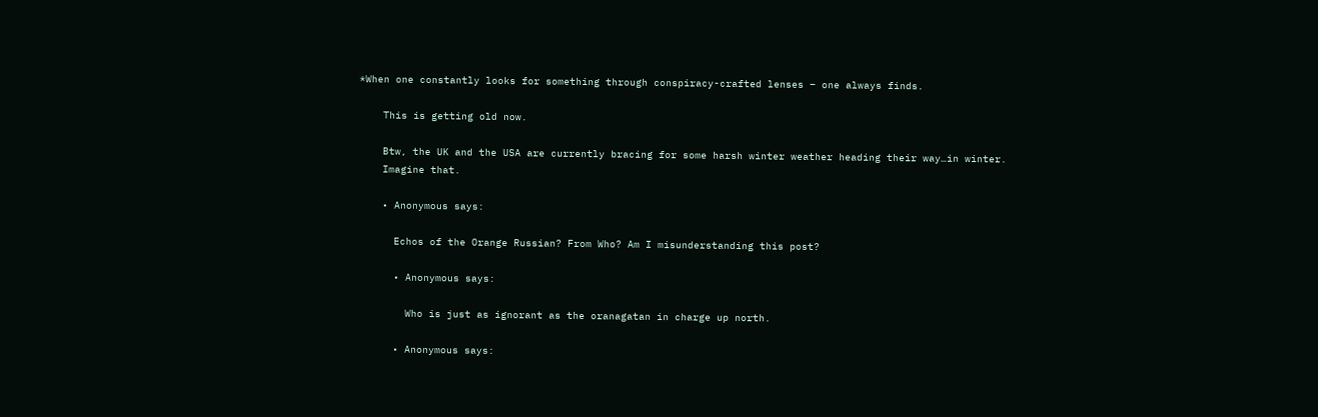*When one constantly looks for something through conspiracy-crafted lenses – one always finds.

    This is getting old now.

    Btw, the UK and the USA are currently bracing for some harsh winter weather heading their way…in winter.
    Imagine that.

    • Anonymous says:

      Echos of the Orange Russian? From Who? Am I misunderstanding this post?

      • Anonymous says:

        Who is just as ignorant as the oranagatan in charge up north.

      • Anonymous says: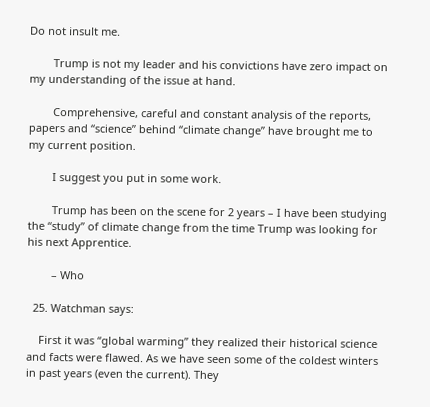Do not insult me.

        Trump is not my leader and his convictions have zero impact on my understanding of the issue at hand.

        Comprehensive, careful and constant analysis of the reports, papers and “science” behind “climate change” have brought me to my current position.

        I suggest you put in some work.

        Trump has been on the scene for 2 years – I have been studying the “study” of climate change from the time Trump was looking for his next Apprentice.

        – Who

  25. Watchman says:

    First it was “global warming” they realized their historical science and facts were flawed. As we have seen some of the coldest winters in past years (even the current). They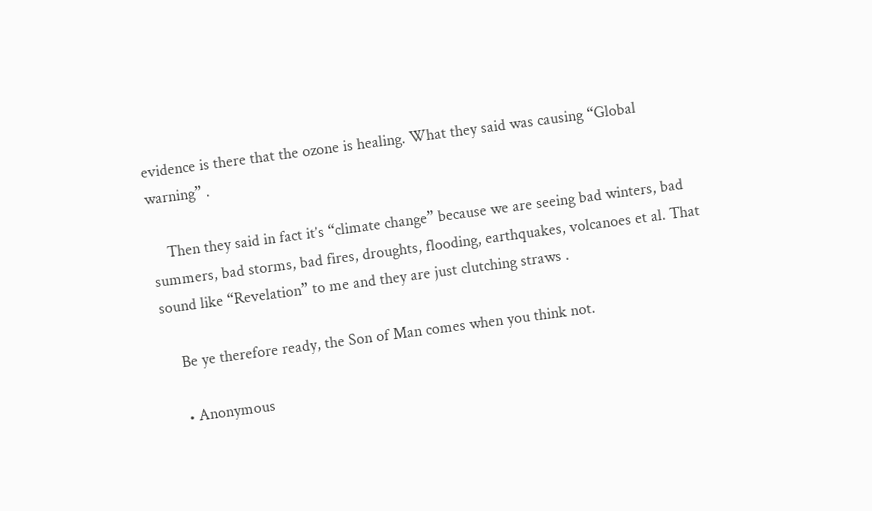evidence is there that the ozone is healing. What they said was causing “Global warning” .

    Then they said in fact it’s “climate change” because we are seeing bad winters, bad summers, bad storms, bad fires, droughts, flooding, earthquakes, volcanoes et al. That sound like “Revelation” to me and they are just clutching straws .

    Be ye therefore ready, the Son of Man comes when you think not.

    • Anonymous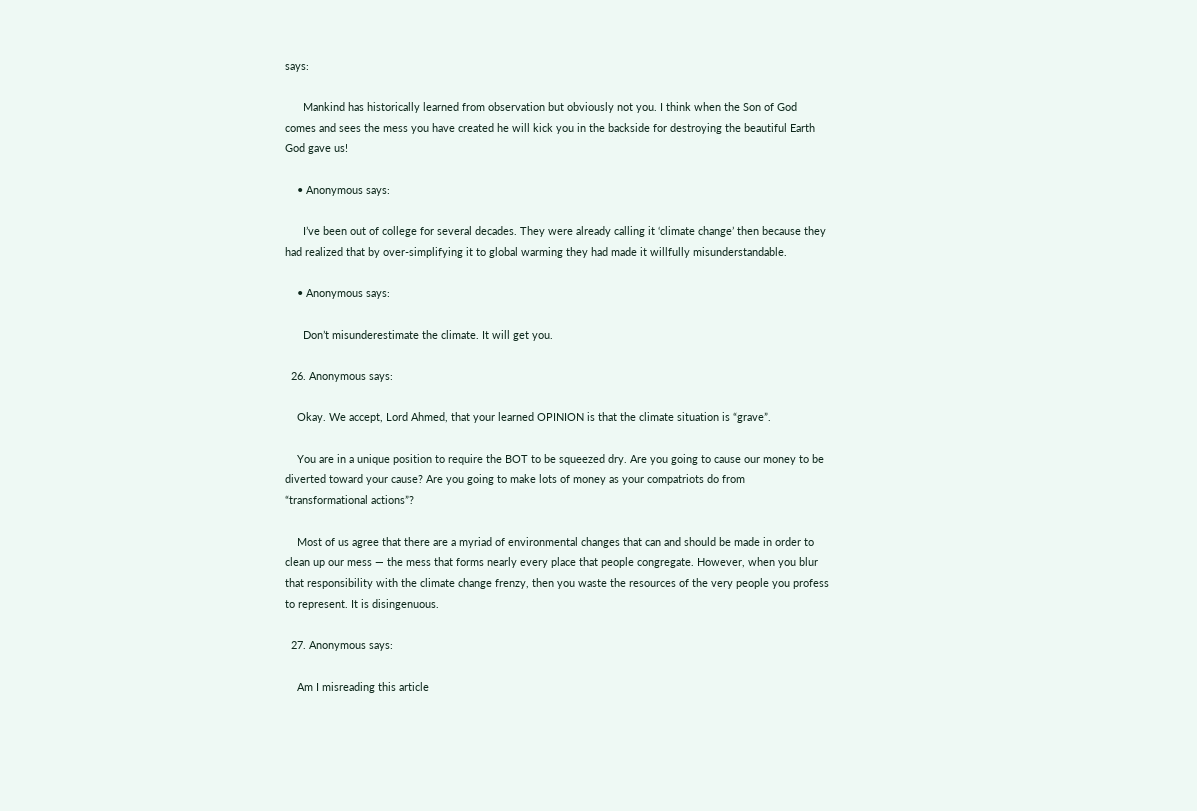says:

      Mankind has historically learned from observation but obviously not you. I think when the Son of God comes and sees the mess you have created he will kick you in the backside for destroying the beautiful Earth God gave us!

    • Anonymous says:

      I’ve been out of college for several decades. They were already calling it ‘climate change’ then because they had realized that by over-simplifying it to global warming they had made it willfully misunderstandable.

    • Anonymous says:

      Don’t misunderestimate the climate. It will get you.

  26. Anonymous says:

    Okay. We accept, Lord Ahmed, that your learned OPINION is that the climate situation is “grave”.

    You are in a unique position to require the BOT to be squeezed dry. Are you going to cause our money to be diverted toward your cause? Are you going to make lots of money as your compatriots do from “transformational actions”?

    Most of us agree that there are a myriad of environmental changes that can and should be made in order to clean up our mess — the mess that forms nearly every place that people congregate. However, when you blur that responsibility with the climate change frenzy, then you waste the resources of the very people you profess to represent. It is disingenuous.

  27. Anonymous says:

    Am I misreading this article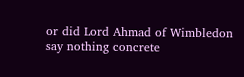or did Lord Ahmad of Wimbledon say nothing concrete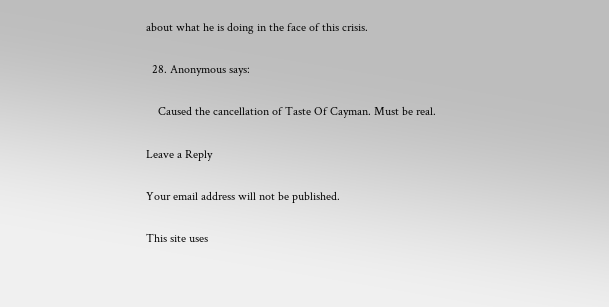about what he is doing in the face of this crisis.

  28. Anonymous says:

    Caused the cancellation of Taste Of Cayman. Must be real.

Leave a Reply

Your email address will not be published.

This site uses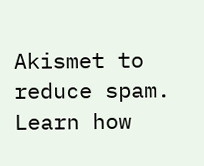Akismet to reduce spam. Learn how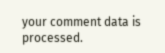your comment data is processed.